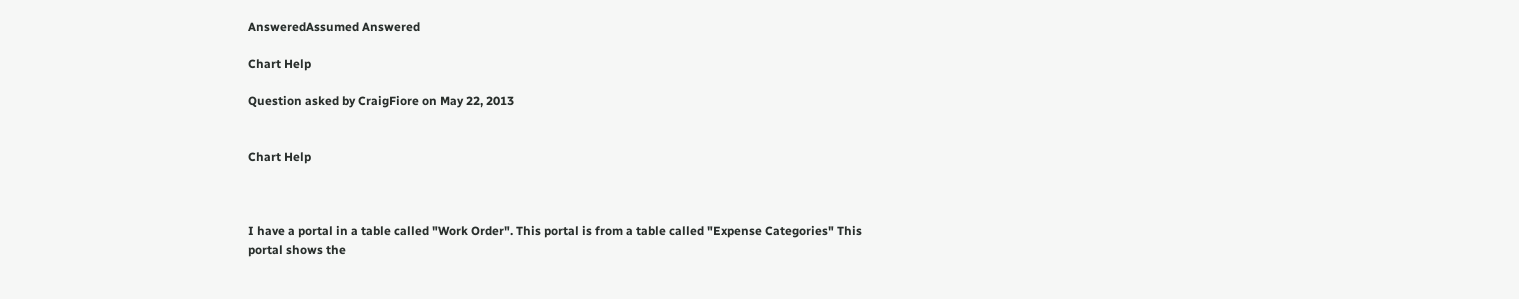AnsweredAssumed Answered

Chart Help

Question asked by CraigFiore on May 22, 2013


Chart Help



I have a portal in a table called "Work Order". This portal is from a table called "Expense Categories" This portal shows the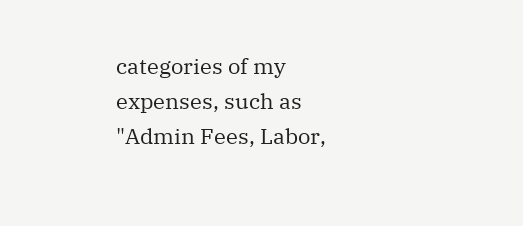categories of my expenses, such as "Admin Fees, Labor,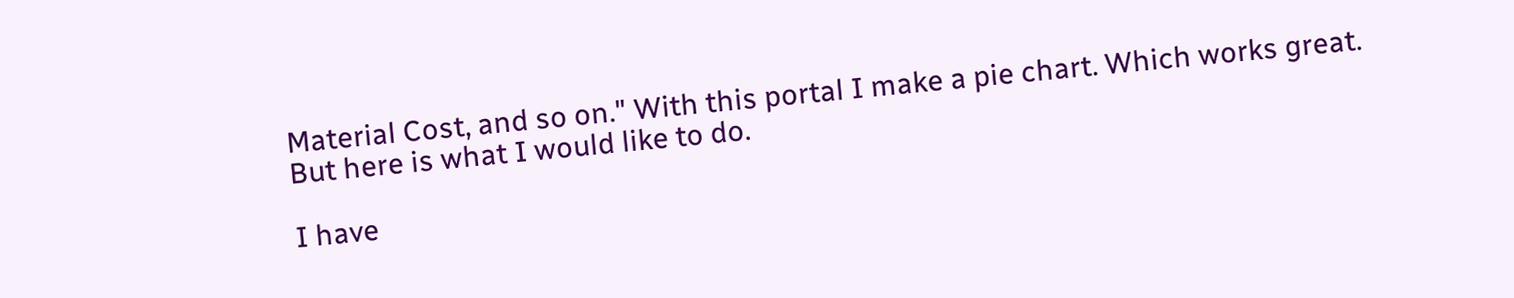Material Cost, and so on." With this portal I make a pie chart. Which works great. But here is what I would like to do.

I have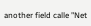another field calle "Net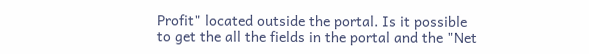Profit" located outside the portal. Is it possible to get the all the fields in the portal and the "Net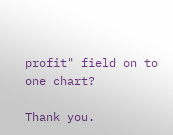profit" field on to one chart?

Thank you.